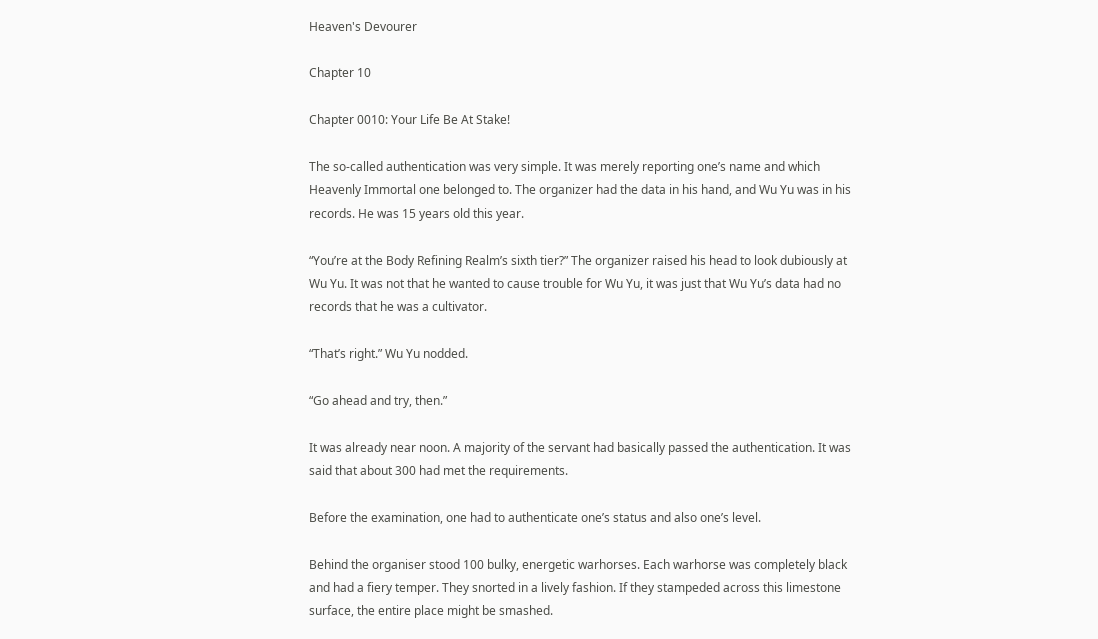Heaven's Devourer

Chapter 10

Chapter 0010: Your Life Be At Stake!

The so-called authentication was very simple. It was merely reporting one’s name and which Heavenly Immortal one belonged to. The organizer had the data in his hand, and Wu Yu was in his records. He was 15 years old this year.

“You’re at the Body Refining Realm’s sixth tier?” The organizer raised his head to look dubiously at Wu Yu. It was not that he wanted to cause trouble for Wu Yu, it was just that Wu Yu’s data had no records that he was a cultivator.

“That’s right.” Wu Yu nodded.

“Go ahead and try, then.”

It was already near noon. A majority of the servant had basically passed the authentication. It was said that about 300 had met the requirements.

Before the examination, one had to authenticate one’s status and also one’s level.

Behind the organiser stood 100 bulky, energetic warhorses. Each warhorse was completely black and had a fiery temper. They snorted in a lively fashion. If they stampeded across this limestone surface, the entire place might be smashed.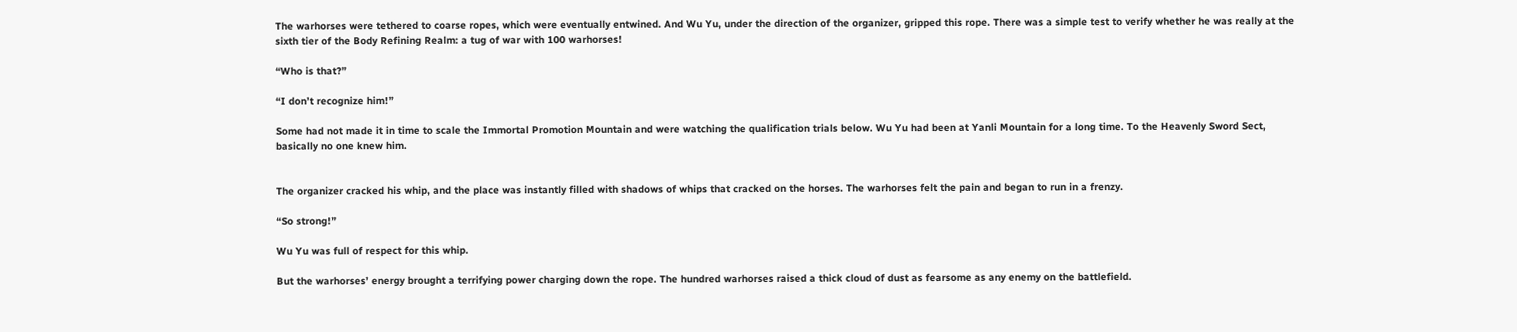The warhorses were tethered to coarse ropes, which were eventually entwined. And Wu Yu, under the direction of the organizer, gripped this rope. There was a simple test to verify whether he was really at the sixth tier of the Body Refining Realm: a tug of war with 100 warhorses!

“Who is that?”

“I don’t recognize him!”

Some had not made it in time to scale the Immortal Promotion Mountain and were watching the qualification trials below. Wu Yu had been at Yanli Mountain for a long time. To the Heavenly Sword Sect, basically no one knew him.


The organizer cracked his whip, and the place was instantly filled with shadows of whips that cracked on the horses. The warhorses felt the pain and began to run in a frenzy.

“So strong!”

Wu Yu was full of respect for this whip.

But the warhorses’ energy brought a terrifying power charging down the rope. The hundred warhorses raised a thick cloud of dust as fearsome as any enemy on the battlefield.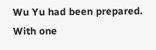Wu Yu had been prepared. With one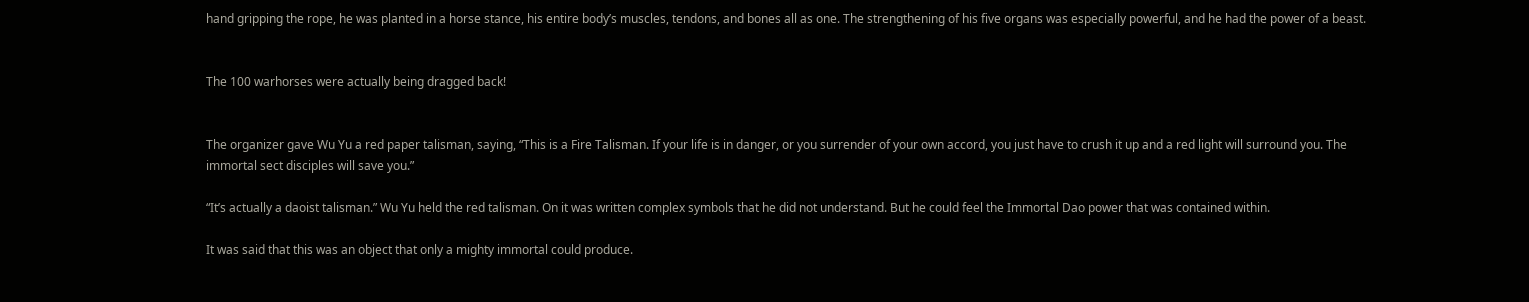hand gripping the rope, he was planted in a horse stance, his entire body’s muscles, tendons, and bones all as one. The strengthening of his five organs was especially powerful, and he had the power of a beast.


The 100 warhorses were actually being dragged back!


The organizer gave Wu Yu a red paper talisman, saying, “This is a Fire Talisman. If your life is in danger, or you surrender of your own accord, you just have to crush it up and a red light will surround you. The immortal sect disciples will save you.”

“It’s actually a daoist talisman.” Wu Yu held the red talisman. On it was written complex symbols that he did not understand. But he could feel the Immortal Dao power that was contained within.

It was said that this was an object that only a mighty immortal could produce.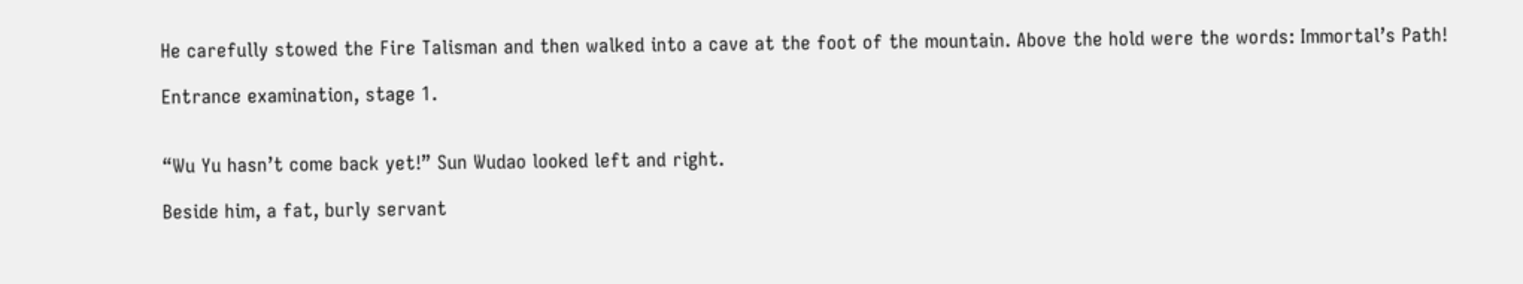He carefully stowed the Fire Talisman and then walked into a cave at the foot of the mountain. Above the hold were the words: Immortal’s Path!

Entrance examination, stage 1.


“Wu Yu hasn’t come back yet!” Sun Wudao looked left and right.

Beside him, a fat, burly servant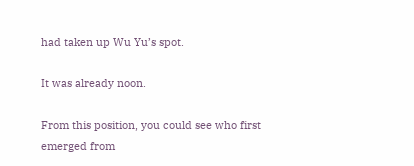had taken up Wu Yu’s spot.

It was already noon.

From this position, you could see who first emerged from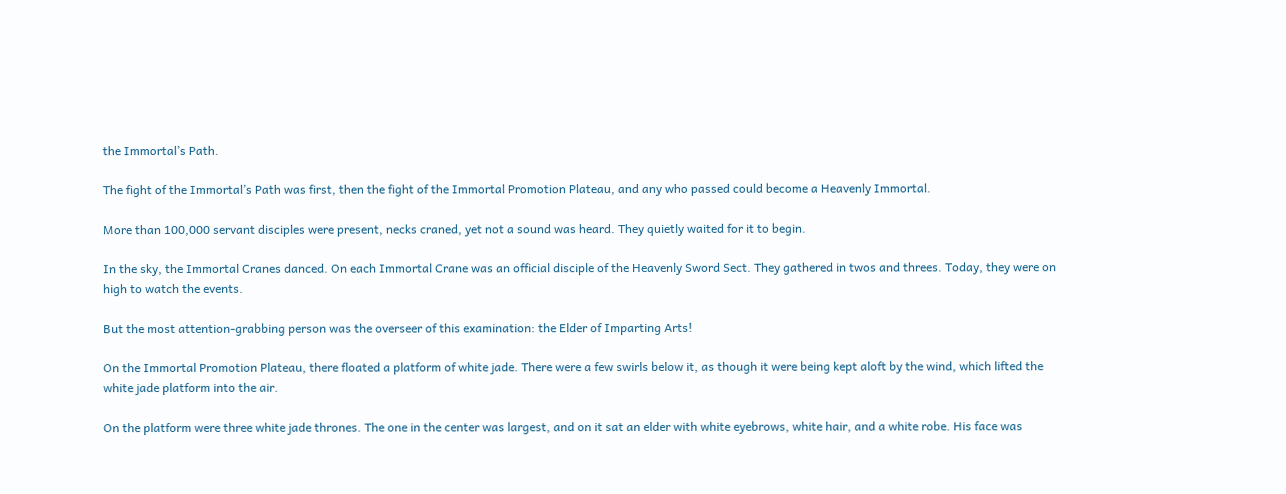the Immortal’s Path.

The fight of the Immortal’s Path was first, then the fight of the Immortal Promotion Plateau, and any who passed could become a Heavenly Immortal.

More than 100,000 servant disciples were present, necks craned, yet not a sound was heard. They quietly waited for it to begin.

In the sky, the Immortal Cranes danced. On each Immortal Crane was an official disciple of the Heavenly Sword Sect. They gathered in twos and threes. Today, they were on high to watch the events.

But the most attention-grabbing person was the overseer of this examination: the Elder of Imparting Arts!

On the Immortal Promotion Plateau, there floated a platform of white jade. There were a few swirls below it, as though it were being kept aloft by the wind, which lifted the white jade platform into the air.

On the platform were three white jade thrones. The one in the center was largest, and on it sat an elder with white eyebrows, white hair, and a white robe. His face was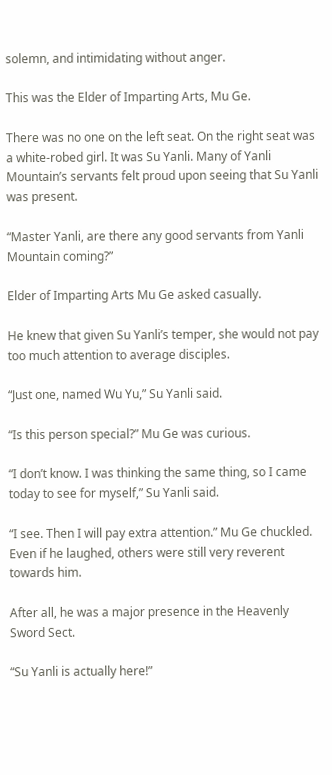solemn, and intimidating without anger.

This was the Elder of Imparting Arts, Mu Ge.

There was no one on the left seat. On the right seat was a white-robed girl. It was Su Yanli. Many of Yanli Mountain’s servants felt proud upon seeing that Su Yanli was present.

“Master Yanli, are there any good servants from Yanli Mountain coming?”

Elder of Imparting Arts Mu Ge asked casually.

He knew that given Su Yanli’s temper, she would not pay too much attention to average disciples.

“Just one, named Wu Yu,” Su Yanli said.

“Is this person special?” Mu Ge was curious.

“I don’t know. I was thinking the same thing, so I came today to see for myself,” Su Yanli said.

“I see. Then I will pay extra attention.” Mu Ge chuckled. Even if he laughed, others were still very reverent towards him.

After all, he was a major presence in the Heavenly Sword Sect.

“Su Yanli is actually here!”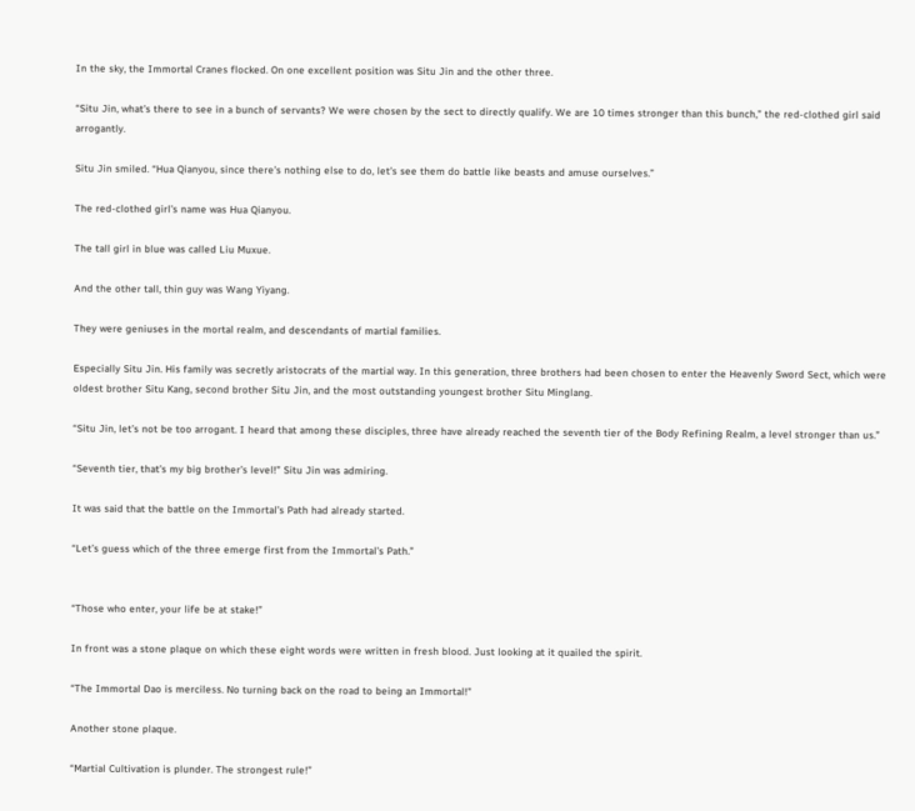In the sky, the Immortal Cranes flocked. On one excellent position was Situ Jin and the other three.

“Situ Jin, what’s there to see in a bunch of servants? We were chosen by the sect to directly qualify. We are 10 times stronger than this bunch,” the red-clothed girl said arrogantly.

Situ Jin smiled. “Hua Qianyou, since there’s nothing else to do, let’s see them do battle like beasts and amuse ourselves.”

The red-clothed girl’s name was Hua Qianyou.

The tall girl in blue was called Liu Muxue.

And the other tall, thin guy was Wang Yiyang.

They were geniuses in the mortal realm, and descendants of martial families.

Especially Situ Jin. His family was secretly aristocrats of the martial way. In this generation, three brothers had been chosen to enter the Heavenly Sword Sect, which were oldest brother Situ Kang, second brother Situ Jin, and the most outstanding youngest brother Situ Minglang.

“Situ Jin, let’s not be too arrogant. I heard that among these disciples, three have already reached the seventh tier of the Body Refining Realm, a level stronger than us.”

“Seventh tier, that’s my big brother’s level!” Situ Jin was admiring.

It was said that the battle on the Immortal’s Path had already started.

“Let’s guess which of the three emerge first from the Immortal’s Path.”


“Those who enter, your life be at stake!”

In front was a stone plaque on which these eight words were written in fresh blood. Just looking at it quailed the spirit.

“The Immortal Dao is merciless. No turning back on the road to being an Immortal!"

Another stone plaque.

“Martial Cultivation is plunder. The strongest rule!”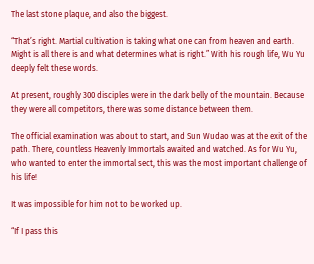The last stone plaque, and also the biggest.

“That’s right. Martial cultivation is taking what one can from heaven and earth. Might is all there is and what determines what is right.” With his rough life, Wu Yu deeply felt these words.

At present, roughly 300 disciples were in the dark belly of the mountain. Because they were all competitors, there was some distance between them.

The official examination was about to start, and Sun Wudao was at the exit of the path. There, countless Heavenly Immortals awaited and watched. As for Wu Yu, who wanted to enter the immortal sect, this was the most important challenge of his life!

It was impossible for him not to be worked up.

“If I pass this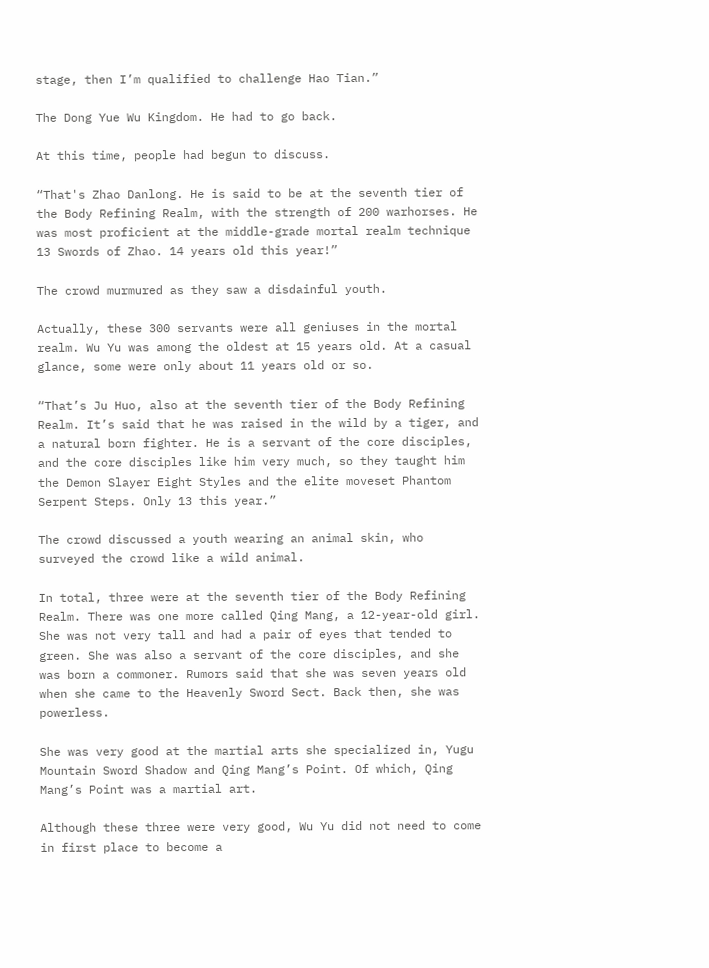stage, then I’m qualified to challenge Hao Tian.”

The Dong Yue Wu Kingdom. He had to go back.

At this time, people had begun to discuss.

“That's Zhao Danlong. He is said to be at the seventh tier of the Body Refining Realm, with the strength of 200 warhorses. He was most proficient at the middle-grade mortal realm technique 13 Swords of Zhao. 14 years old this year!”

The crowd murmured as they saw a disdainful youth.

Actually, these 300 servants were all geniuses in the mortal realm. Wu Yu was among the oldest at 15 years old. At a casual glance, some were only about 11 years old or so.

“That’s Ju Huo, also at the seventh tier of the Body Refining Realm. It’s said that he was raised in the wild by a tiger, and a natural born fighter. He is a servant of the core disciples, and the core disciples like him very much, so they taught him the Demon Slayer Eight Styles and the elite moveset Phantom Serpent Steps. Only 13 this year.”

The crowd discussed a youth wearing an animal skin, who surveyed the crowd like a wild animal.

In total, three were at the seventh tier of the Body Refining Realm. There was one more called Qing Mang, a 12-year-old girl. She was not very tall and had a pair of eyes that tended to green. She was also a servant of the core disciples, and she was born a commoner. Rumors said that she was seven years old when she came to the Heavenly Sword Sect. Back then, she was powerless.

She was very good at the martial arts she specialized in, Yugu Mountain Sword Shadow and Qing Mang’s Point. Of which, Qing Mang’s Point was a martial art.

Although these three were very good, Wu Yu did not need to come in first place to become a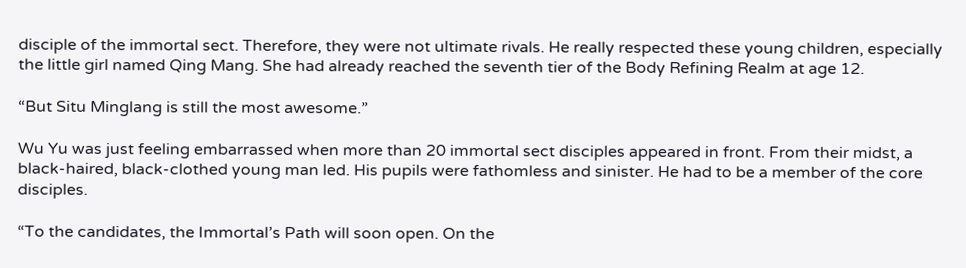disciple of the immortal sect. Therefore, they were not ultimate rivals. He really respected these young children, especially the little girl named Qing Mang. She had already reached the seventh tier of the Body Refining Realm at age 12.

“But Situ Minglang is still the most awesome.”

Wu Yu was just feeling embarrassed when more than 20 immortal sect disciples appeared in front. From their midst, a black-haired, black-clothed young man led. His pupils were fathomless and sinister. He had to be a member of the core disciples.

“To the candidates, the Immortal’s Path will soon open. On the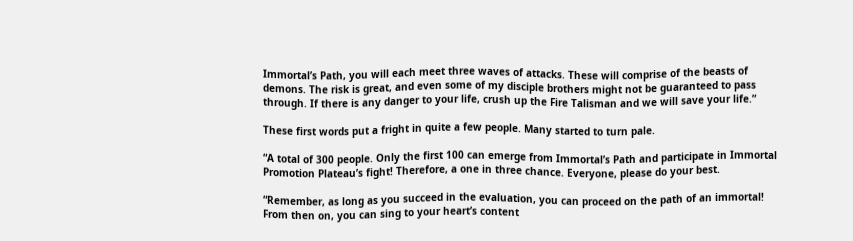Immortal’s Path, you will each meet three waves of attacks. These will comprise of the beasts of demons. The risk is great, and even some of my disciple brothers might not be guaranteed to pass through. If there is any danger to your life, crush up the Fire Talisman and we will save your life.”

These first words put a fright in quite a few people. Many started to turn pale.

“A total of 300 people. Only the first 100 can emerge from Immortal’s Path and participate in Immortal Promotion Plateau’s fight! Therefore, a one in three chance. Everyone, please do your best.

“Remember, as long as you succeed in the evaluation, you can proceed on the path of an immortal! From then on, you can sing to your heart’s content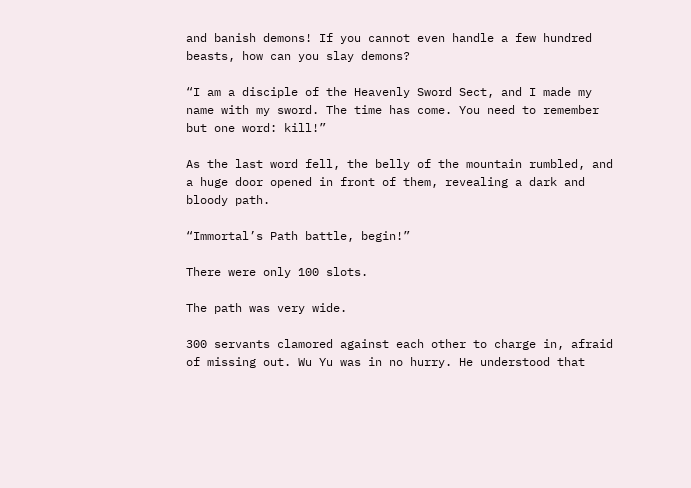and banish demons! If you cannot even handle a few hundred beasts, how can you slay demons?

“I am a disciple of the Heavenly Sword Sect, and I made my name with my sword. The time has come. You need to remember but one word: kill!”

As the last word fell, the belly of the mountain rumbled, and a huge door opened in front of them, revealing a dark and bloody path.

“Immortal’s Path battle, begin!”

There were only 100 slots.

The path was very wide.

300 servants clamored against each other to charge in, afraid of missing out. Wu Yu was in no hurry. He understood that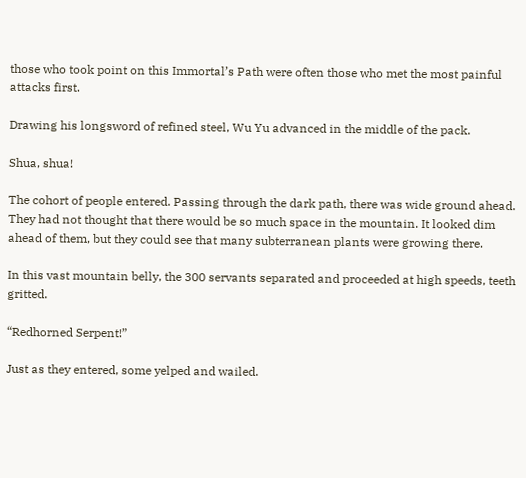those who took point on this Immortal’s Path were often those who met the most painful attacks first.

Drawing his longsword of refined steel, Wu Yu advanced in the middle of the pack.

Shua, shua!

The cohort of people entered. Passing through the dark path, there was wide ground ahead. They had not thought that there would be so much space in the mountain. It looked dim ahead of them, but they could see that many subterranean plants were growing there.

In this vast mountain belly, the 300 servants separated and proceeded at high speeds, teeth gritted.

“Redhorned Serpent!”

Just as they entered, some yelped and wailed.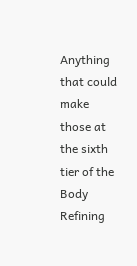Anything that could make those at the sixth tier of the Body Refining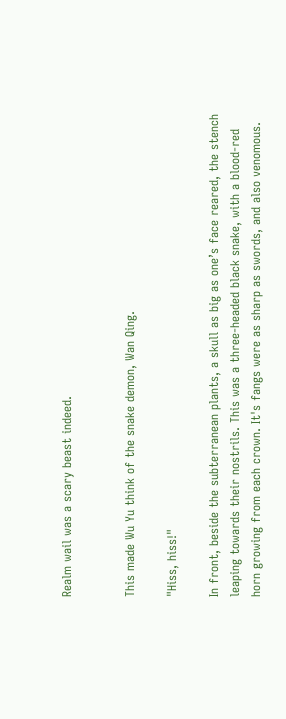Realm wail was a scary beast indeed.


This made Wu Yu think of the snake demon, Wan Qing.

"Hiss, hiss!"

In front, beside the subterranean plants, a skull as big as one’s face reared, the stench leaping towards their nostrils. This was a three-headed black snake, with a blood-red horn growing from each crown. It's fangs were as sharp as swords, and also venomous.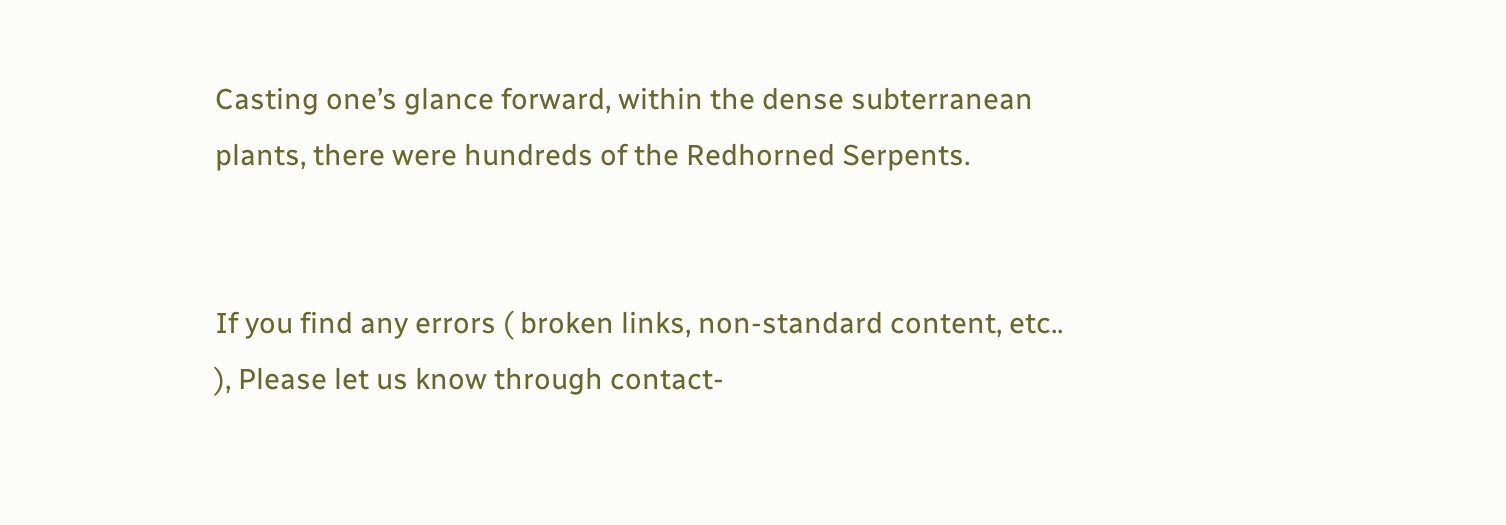Casting one’s glance forward, within the dense subterranean plants, there were hundreds of the Redhorned Serpents.


If you find any errors ( broken links, non-standard content, etc.. ), Please let us know through contact-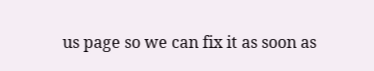us page so we can fix it as soon as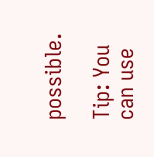possible.

Tip: You can use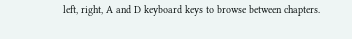left, right, A and D keyboard keys to browse between chapters.